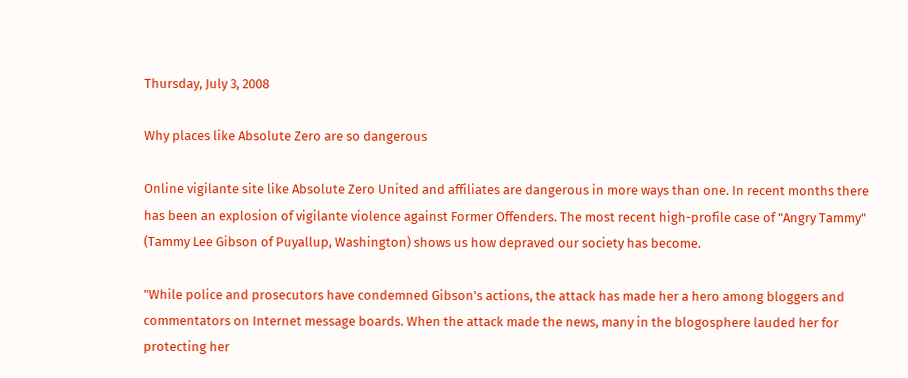Thursday, July 3, 2008

Why places like Absolute Zero are so dangerous

Online vigilante site like Absolute Zero United and affiliates are dangerous in more ways than one. In recent months there has been an explosion of vigilante violence against Former Offenders. The most recent high-profile case of "Angry Tammy" (Tammy Lee Gibson of Puyallup, Washington) shows us how depraved our society has become.

"While police and prosecutors have condemned Gibson's actions, the attack has made her a hero among bloggers and commentators on Internet message boards. When the attack made the news, many in the blogosphere lauded her for protecting her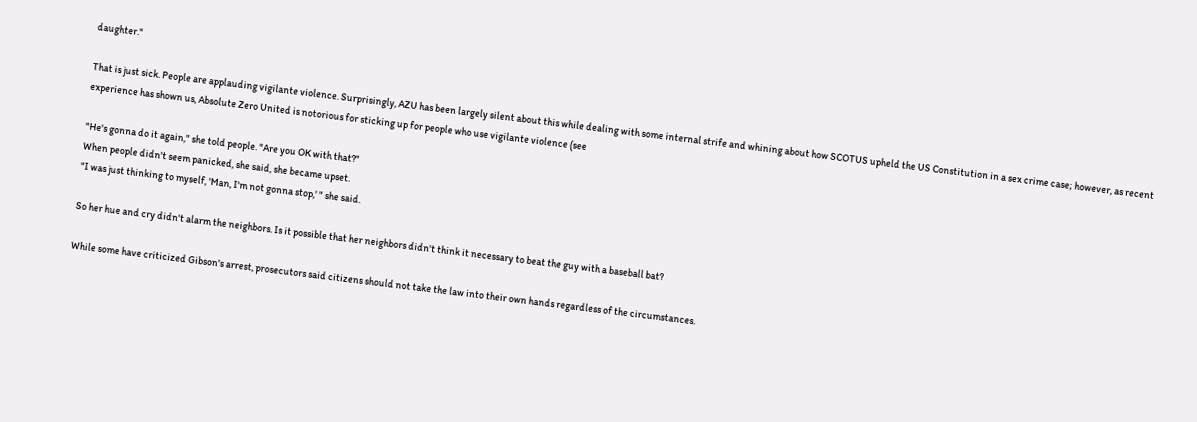daughter."

That is just sick. People are applauding vigilante violence. Surprisingly, AZU has been largely silent about this while dealing with some internal strife and whining about how SCOTUS upheld the US Constitution in a sex crime case; however, as recent experience has shown us, Absolute Zero United is notorious for sticking up for people who use vigilante violence (see

"He's gonna do it again," she told people. "Are you OK with that?"
When people didn't seem panicked, she said, she became upset.
"I was just thinking to myself, 'Man, I'm not gonna stop,' " she said.

So her hue and cry didn't alarm the neighbors. Is it possible that her neighbors didn't think it necessary to beat the guy with a baseball bat?

While some have criticized Gibson's arrest, prosecutors said citizens should not take the law into their own hands regardless of the circumstances.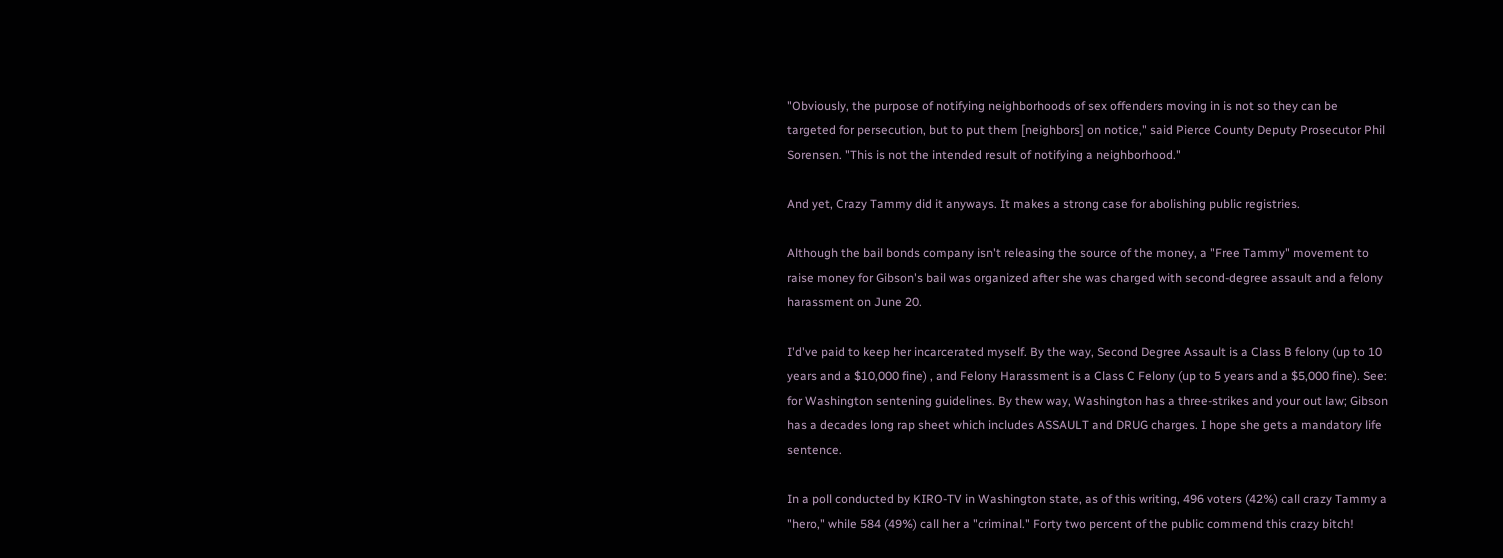"Obviously, the purpose of notifying neighborhoods of sex offenders moving in is not so they can be targeted for persecution, but to put them [neighbors] on notice," said Pierce County Deputy Prosecutor Phil Sorensen. "This is not the intended result of notifying a neighborhood."

And yet, Crazy Tammy did it anyways. It makes a strong case for abolishing public registries.

Although the bail bonds company isn't releasing the source of the money, a "Free Tammy" movement to raise money for Gibson's bail was organized after she was charged with second-degree assault and a felony harassment on June 20.

I'd've paid to keep her incarcerated myself. By the way, Second Degree Assault is a Class B felony (up to 10 years and a $10,000 fine) , and Felony Harassment is a Class C Felony (up to 5 years and a $5,000 fine). See: for Washington sentening guidelines. By thew way, Washington has a three-strikes and your out law; Gibson has a decades long rap sheet which includes ASSAULT and DRUG charges. I hope she gets a mandatory life sentence.

In a poll conducted by KIRO-TV in Washington state, as of this writing, 496 voters (42%) call crazy Tammy a "hero," while 584 (49%) call her a "criminal." Forty two percent of the public commend this crazy bitch!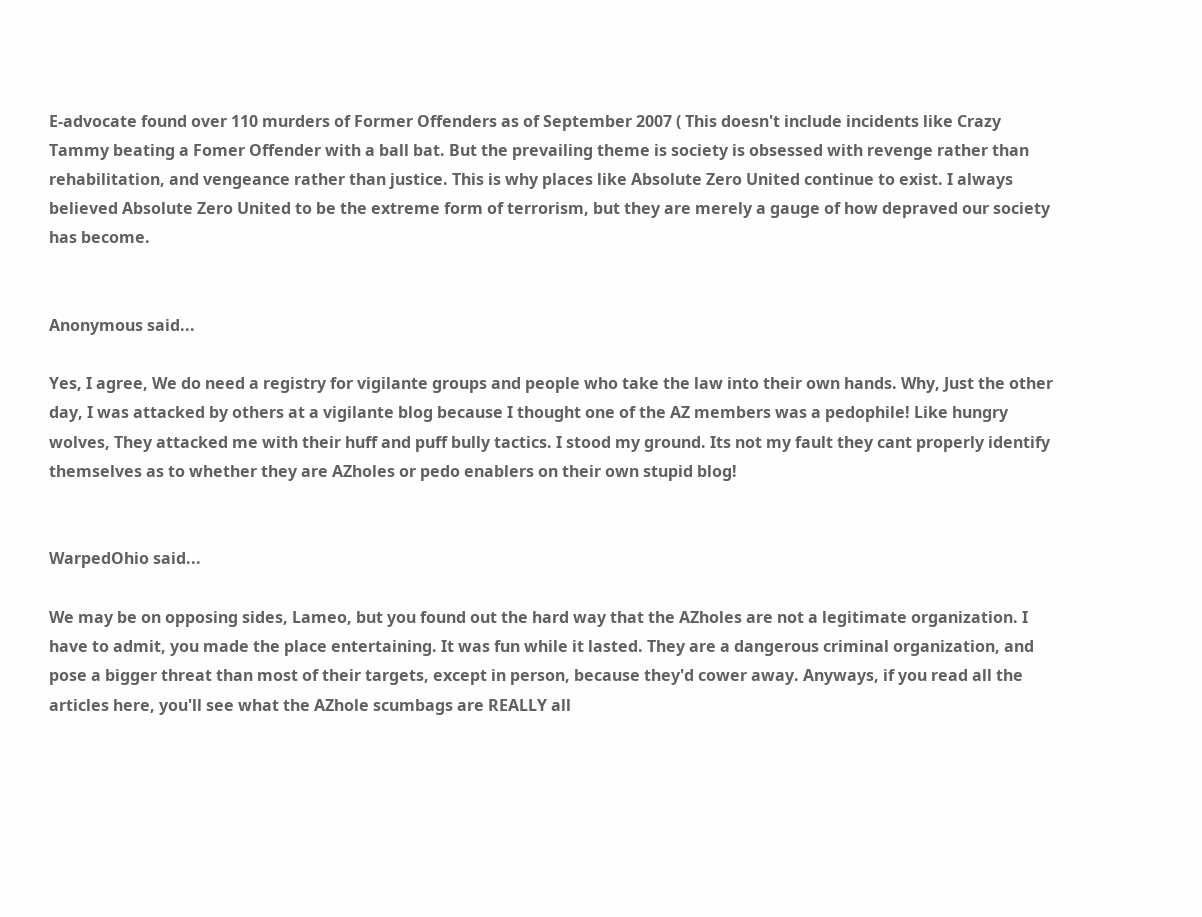E-advocate found over 110 murders of Former Offenders as of September 2007 ( This doesn't include incidents like Crazy Tammy beating a Fomer Offender with a ball bat. But the prevailing theme is society is obsessed with revenge rather than rehabilitation, and vengeance rather than justice. This is why places like Absolute Zero United continue to exist. I always believed Absolute Zero United to be the extreme form of terrorism, but they are merely a gauge of how depraved our society has become.


Anonymous said...

Yes, I agree, We do need a registry for vigilante groups and people who take the law into their own hands. Why, Just the other day, I was attacked by others at a vigilante blog because I thought one of the AZ members was a pedophile! Like hungry wolves, They attacked me with their huff and puff bully tactics. I stood my ground. Its not my fault they cant properly identify themselves as to whether they are AZholes or pedo enablers on their own stupid blog!


WarpedOhio said...

We may be on opposing sides, Lameo, but you found out the hard way that the AZholes are not a legitimate organization. I have to admit, you made the place entertaining. It was fun while it lasted. They are a dangerous criminal organization, and pose a bigger threat than most of their targets, except in person, because they'd cower away. Anyways, if you read all the articles here, you'll see what the AZhole scumbags are REALLY all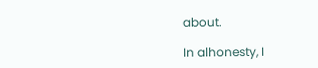about.

In alhonesty, I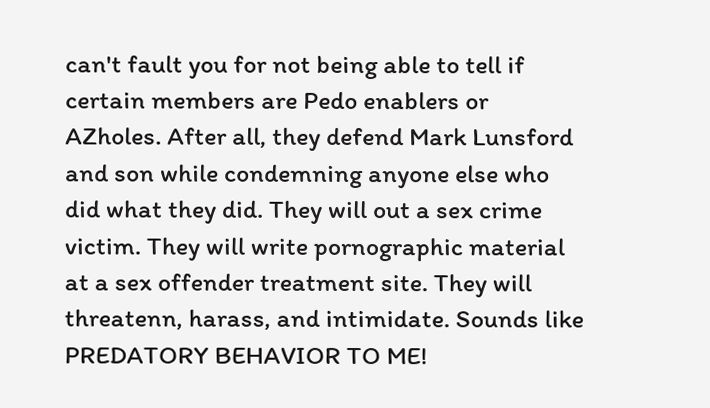can't fault you for not being able to tell if certain members are Pedo enablers or AZholes. After all, they defend Mark Lunsford and son while condemning anyone else who did what they did. They will out a sex crime victim. They will write pornographic material at a sex offender treatment site. They will threatenn, harass, and intimidate. Sounds like PREDATORY BEHAVIOR TO ME!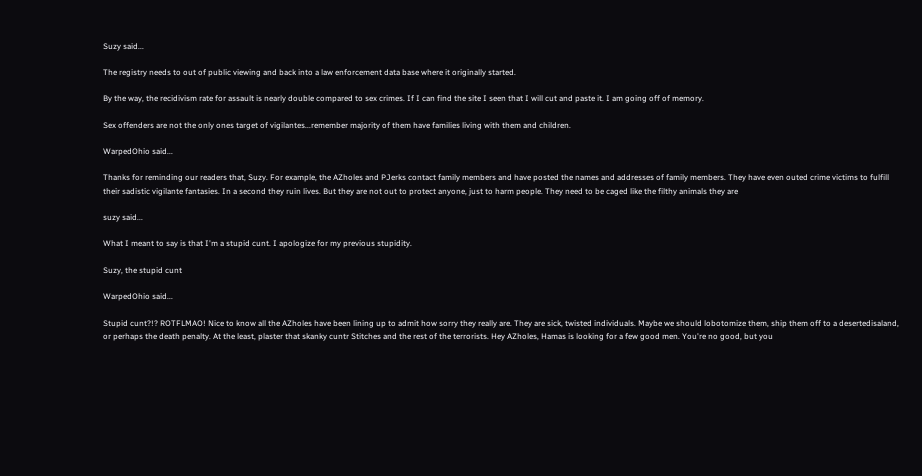Suzy said...

The registry needs to out of public viewing and back into a law enforcement data base where it originally started.

By the way, the recidivism rate for assault is nearly double compared to sex crimes. If I can find the site I seen that I will cut and paste it. I am going off of memory.

Sex offenders are not the only ones target of vigilantes...remember majority of them have families living with them and children.

WarpedOhio said...

Thanks for reminding our readers that, Suzy. For example, the AZholes and PJerks contact family members and have posted the names and addresses of family members. They have even outed crime victims to fulfill their sadistic vigilante fantasies. In a second they ruin lives. But they are not out to protect anyone, just to harm people. They need to be caged like the filthy animals they are

suzy said...

What I meant to say is that I'm a stupid cunt. I apologize for my previous stupidity.

Suzy, the stupid cunt

WarpedOhio said...

Stupid cunt?!? ROTFLMAO! Nice to know all the AZholes have been lining up to admit how sorry they really are. They are sick, twisted individuals. Maybe we should lobotomize them, ship them off to a desertedisaland, or perhaps the death penalty. At the least, plaster that skanky cuntr Stitches and the rest of the terrorists. Hey AZholes, Hamas is looking for a few good men. You're no good, but you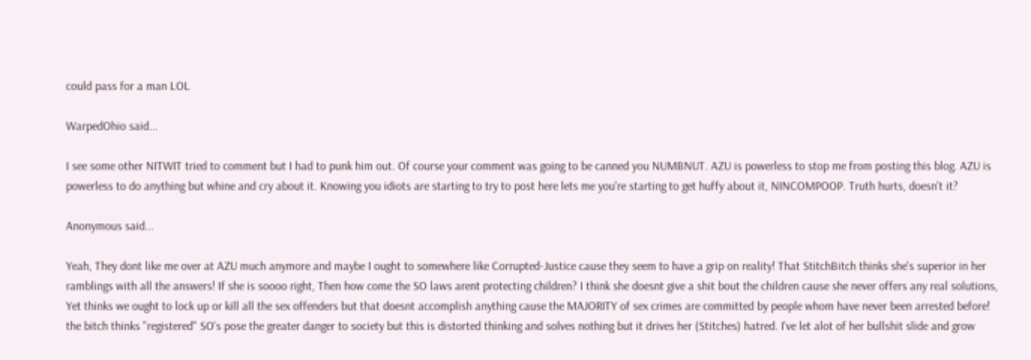could pass for a man LOL

WarpedOhio said...

I see some other NITWIT tried to comment but I had to punk him out. Of course your comment was going to be canned you NUMBNUT. AZU is powerless to stop me from posting this blog. AZU is powerless to do anything but whine and cry about it. Knowing you idiots are starting to try to post here lets me you're starting to get huffy about it, NINCOMPOOP. Truth hurts, doesn't it?

Anonymous said...

Yeah, They dont like me over at AZU much anymore and maybe I ought to somewhere like Corrupted-Justice cause they seem to have a grip on reality! That StitchBitch thinks she's superior in her ramblings with all the answers! If she is soooo right, Then how come the SO laws arent protecting children? I think she doesnt give a shit bout the children cause she never offers any real solutions, Yet thinks we ought to lock up or kill all the sex offenders but that doesnt accomplish anything cause the MAJORITY of sex crimes are committed by people whom have never been arrested before! the bitch thinks "registered" SO's pose the greater danger to society but this is distorted thinking and solves nothing but it drives her (Stitches) hatred. I've let alot of her bullshit slide and grow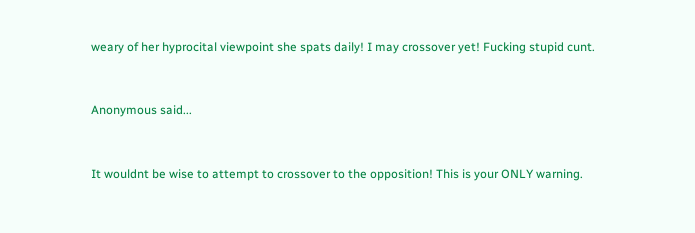weary of her hyprocital viewpoint she spats daily! I may crossover yet! Fucking stupid cunt.


Anonymous said...


It wouldnt be wise to attempt to crossover to the opposition! This is your ONLY warning.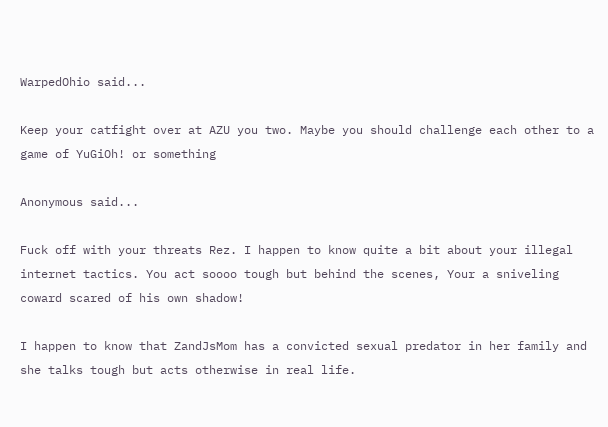WarpedOhio said...

Keep your catfight over at AZU you two. Maybe you should challenge each other to a game of YuGiOh! or something

Anonymous said...

Fuck off with your threats Rez. I happen to know quite a bit about your illegal internet tactics. You act soooo tough but behind the scenes, Your a sniveling coward scared of his own shadow!

I happen to know that ZandJsMom has a convicted sexual predator in her family and she talks tough but acts otherwise in real life.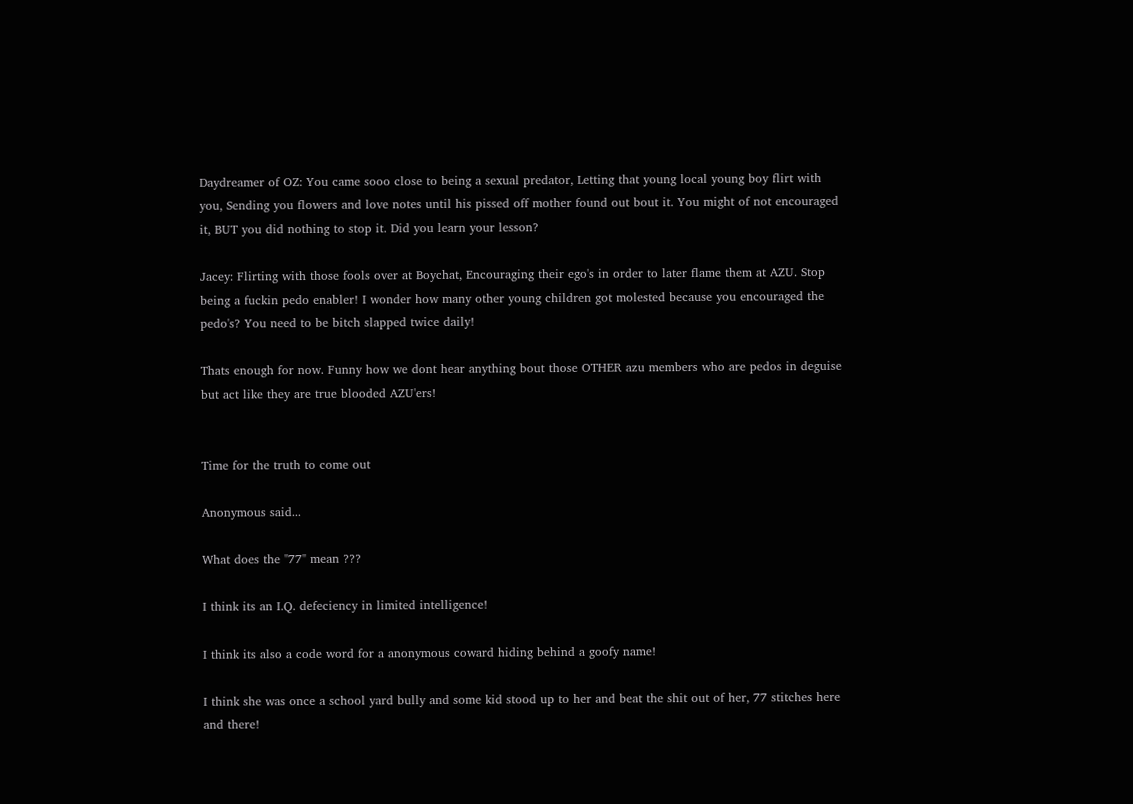Daydreamer of OZ: You came sooo close to being a sexual predator, Letting that young local young boy flirt with you, Sending you flowers and love notes until his pissed off mother found out bout it. You might of not encouraged it, BUT you did nothing to stop it. Did you learn your lesson?

Jacey: Flirting with those fools over at Boychat, Encouraging their ego's in order to later flame them at AZU. Stop being a fuckin pedo enabler! I wonder how many other young children got molested because you encouraged the pedo's? You need to be bitch slapped twice daily!

Thats enough for now. Funny how we dont hear anything bout those OTHER azu members who are pedos in deguise but act like they are true blooded AZU'ers!


Time for the truth to come out

Anonymous said...

What does the "77" mean ???

I think its an I.Q. defeciency in limited intelligence!

I think its also a code word for a anonymous coward hiding behind a goofy name!

I think she was once a school yard bully and some kid stood up to her and beat the shit out of her, 77 stitches here and there!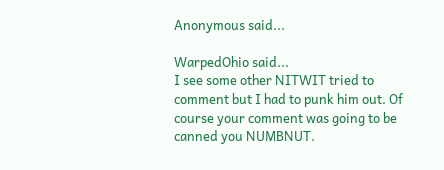Anonymous said...

WarpedOhio said...
I see some other NITWIT tried to comment but I had to punk him out. Of course your comment was going to be canned you NUMBNUT.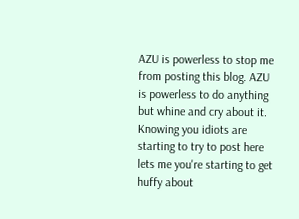AZU is powerless to stop me from posting this blog. AZU is powerless to do anything but whine and cry about it. Knowing you idiots are starting to try to post here lets me you're starting to get huffy about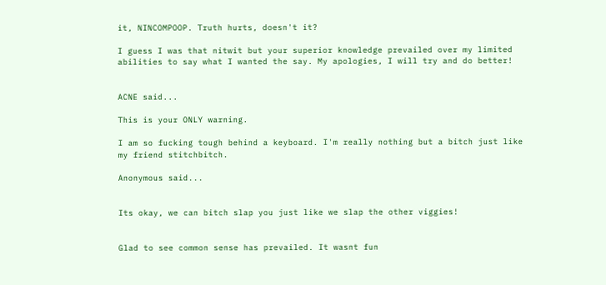it, NINCOMPOOP. Truth hurts, doesn't it?

I guess I was that nitwit but your superior knowledge prevailed over my limited abilities to say what I wanted the say. My apologies, I will try and do better!


ACNE said...

This is your ONLY warning.

I am so fucking tough behind a keyboard. I'm really nothing but a bitch just like my friend stitchbitch.

Anonymous said...


Its okay, we can bitch slap you just like we slap the other viggies!


Glad to see common sense has prevailed. It wasnt fun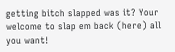getting bitch slapped was it? Your welcome to slap em back (here) all you want!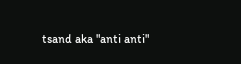tsand aka "anti anti"